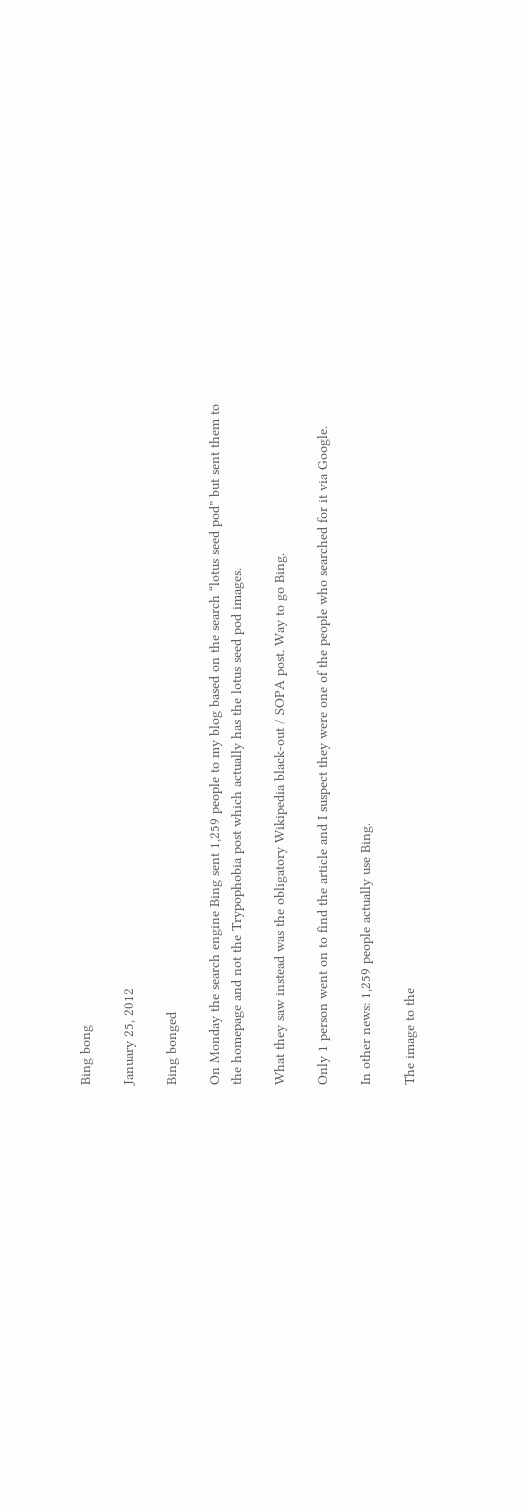Bing bong

January 25, 2012

Bing bonged

On Monday the search engine Bing sent 1,259 people to my blog based on the search “lotus seed pod” but sent them to the homepage and not the Trypophobia post which actually has the lotus seed pod images.

What they saw instead was the obligatory Wikipedia black-out / SOPA post. Way to go Bing.

Only 1 person went on to find the article and I suspect they were one of the people who searched for it via Google.

In other news: 1,259 people actually use Bing.

The image to the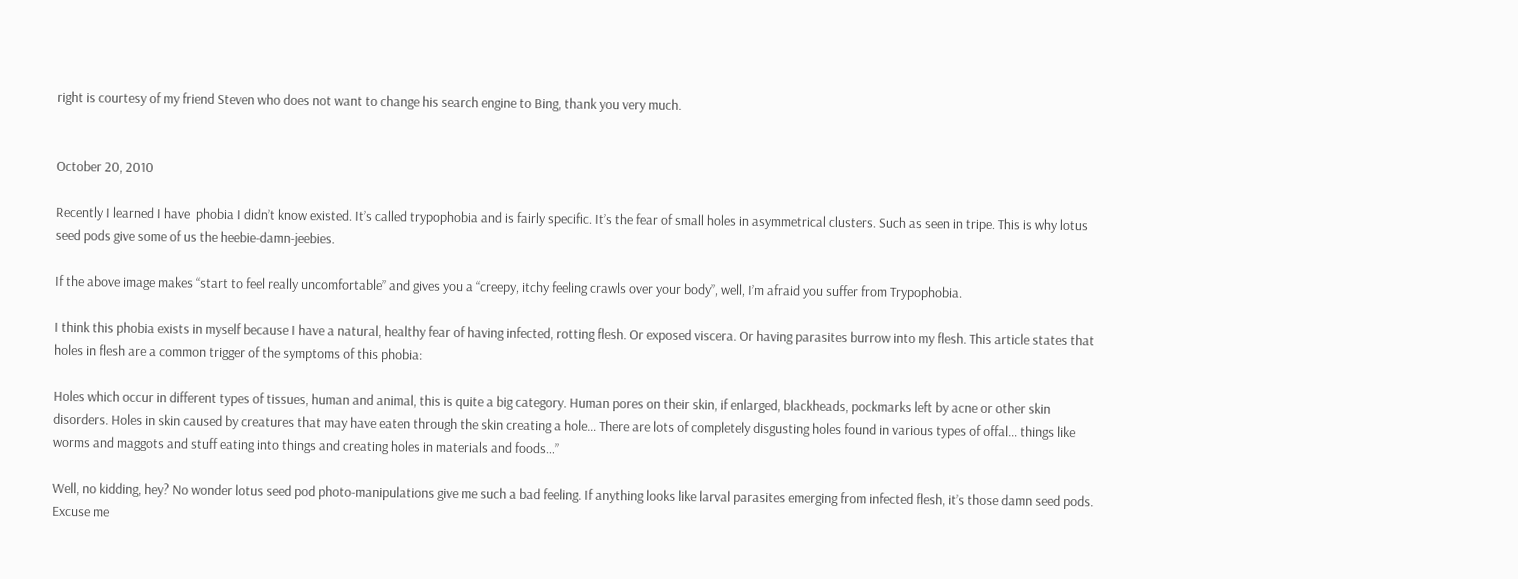right is courtesy of my friend Steven who does not want to change his search engine to Bing, thank you very much.


October 20, 2010

Recently I learned I have  phobia I didn’t know existed. It’s called trypophobia and is fairly specific. It’s the fear of small holes in asymmetrical clusters. Such as seen in tripe. This is why lotus seed pods give some of us the heebie-damn-jeebies.

If the above image makes “start to feel really uncomfortable” and gives you a “creepy, itchy feeling crawls over your body”, well, I’m afraid you suffer from Trypophobia.

I think this phobia exists in myself because I have a natural, healthy fear of having infected, rotting flesh. Or exposed viscera. Or having parasites burrow into my flesh. This article states that holes in flesh are a common trigger of the symptoms of this phobia:

Holes which occur in different types of tissues, human and animal, this is quite a big category. Human pores on their skin, if enlarged, blackheads, pockmarks left by acne or other skin disorders. Holes in skin caused by creatures that may have eaten through the skin creating a hole… There are lots of completely disgusting holes found in various types of offal… things like worms and maggots and stuff eating into things and creating holes in materials and foods…”

Well, no kidding, hey? No wonder lotus seed pod photo-manipulations give me such a bad feeling. If anything looks like larval parasites emerging from infected flesh, it’s those damn seed pods. Excuse me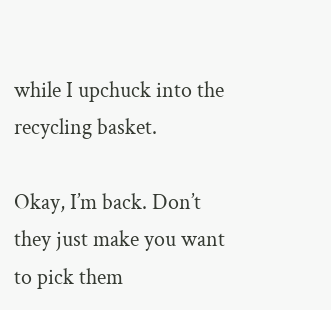while I upchuck into the recycling basket.

Okay, I’m back. Don’t they just make you want to pick them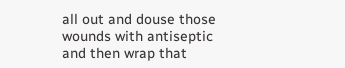all out and douse those wounds with antiseptic and then wrap that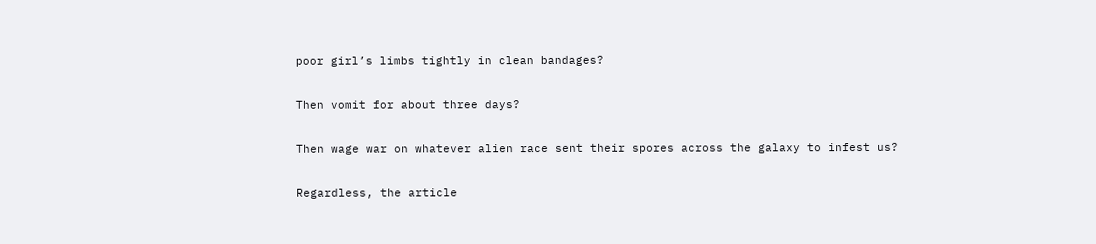poor girl’s limbs tightly in clean bandages?

Then vomit for about three days?

Then wage war on whatever alien race sent their spores across the galaxy to infest us?

Regardless, the article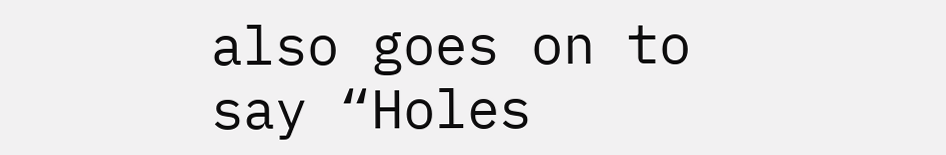also goes on to say “Holes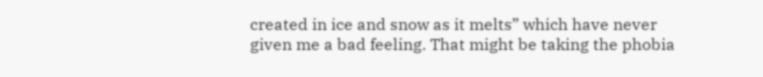created in ice and snow as it melts” which have never given me a bad feeling. That might be taking the phobia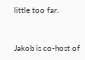little too far.


Jakob is co-host of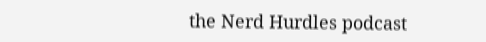the Nerd Hurdles podcast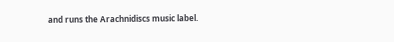and runs the Arachnidiscs music label.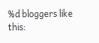%d bloggers like this: